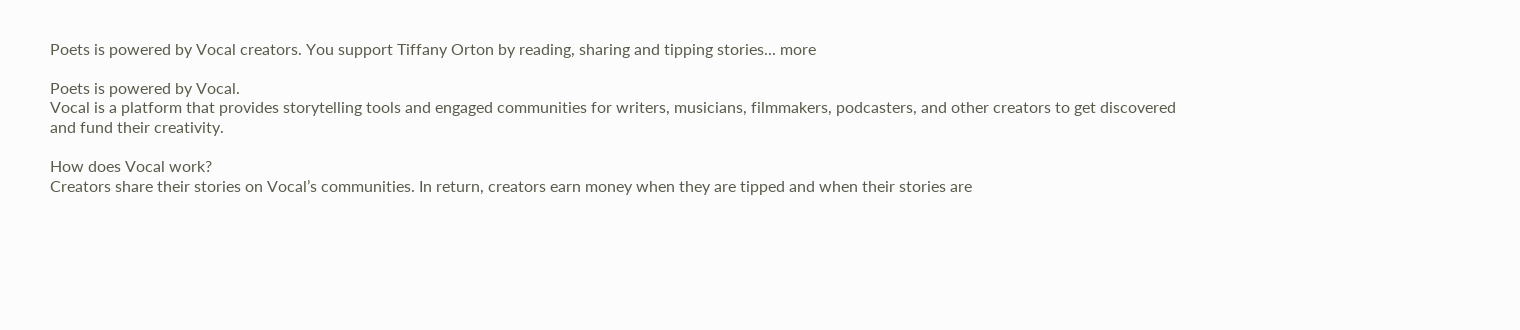Poets is powered by Vocal creators. You support Tiffany Orton by reading, sharing and tipping stories... more

Poets is powered by Vocal.
Vocal is a platform that provides storytelling tools and engaged communities for writers, musicians, filmmakers, podcasters, and other creators to get discovered and fund their creativity.

How does Vocal work?
Creators share their stories on Vocal’s communities. In return, creators earn money when they are tipped and when their stories are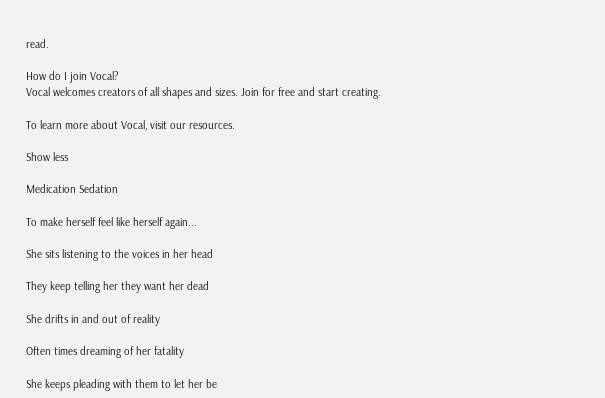read.

How do I join Vocal?
Vocal welcomes creators of all shapes and sizes. Join for free and start creating.

To learn more about Vocal, visit our resources.

Show less

Medication Sedation

To make herself feel like herself again...

She sits listening to the voices in her head

They keep telling her they want her dead

She drifts in and out of reality

Often times dreaming of her fatality

She keeps pleading with them to let her be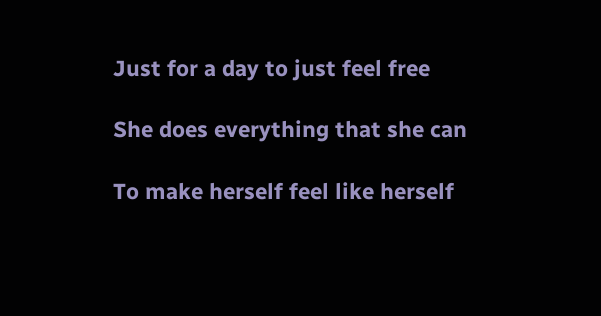Just for a day to just feel free

She does everything that she can

To make herself feel like herself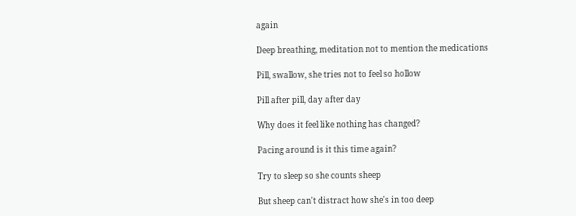again

Deep breathing, meditation not to mention the medications

Pill, swallow, she tries not to feel so hollow

Pill after pill, day after day

Why does it feel like nothing has changed?

Pacing around is it this time again?

Try to sleep so she counts sheep

But sheep can't distract how she's in too deep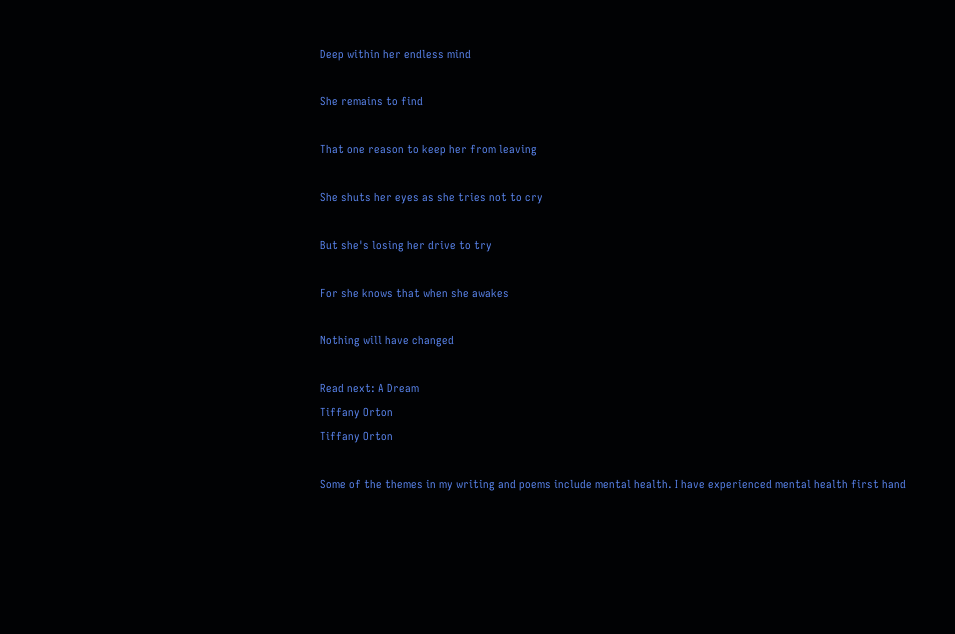Deep within her endless mind

She remains to find

That one reason to keep her from leaving

She shuts her eyes as she tries not to cry

But she's losing her drive to try

For she knows that when she awakes

Nothing will have changed

Read next: A Dream
Tiffany Orton
Tiffany Orton

Some of the themes in my writing and poems include mental health. I have experienced mental health first hand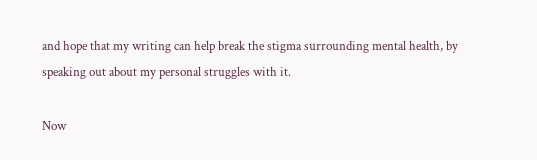and hope that my writing can help break the stigma surrounding mental health, by speaking out about my personal struggles with it.

Now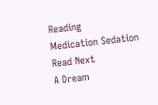Reading
Medication Sedation
Read Next
A Dream